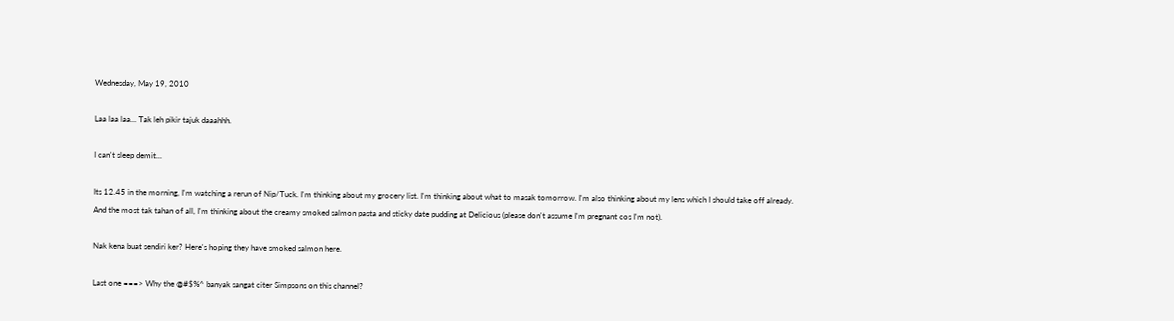Wednesday, May 19, 2010

Laa laa laa... Tak leh pikir tajuk daaahhh.

I can't sleep demit...

Its 12.45 in the morning, I'm watching a rerun of Nip/Tuck. I'm thinking about my grocery list. I'm thinking about what to masak tomorrow. I'm also thinking about my lens which I should take off already. And the most tak tahan of all, I'm thinking about the creamy smoked salmon pasta and sticky date pudding at Delicious (please don't assume I'm pregnant cos I'm not).

Nak kena buat sendiri ker? Here's hoping they have smoked salmon here.

Last one ===> Why the @#$%^ banyak sangat citer Simpsons on this channel?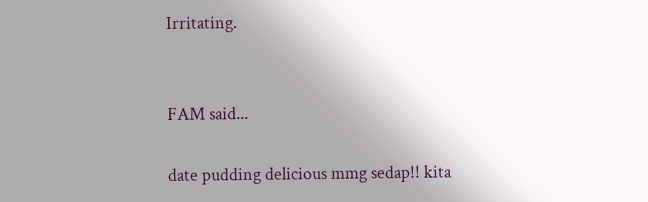Irritating.


FAM said...

date pudding delicious mmg sedap!! kita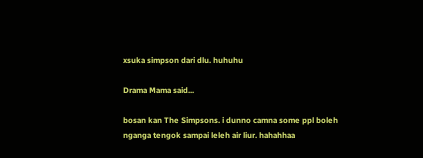xsuka simpson dari dlu. huhuhu

Drama Mama said...

bosan kan The Simpsons. i dunno camna some ppl boleh nganga tengok sampai leleh air liur. hahahhaa